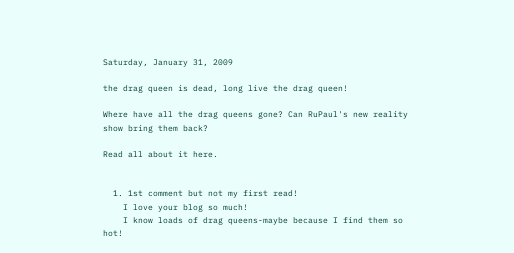Saturday, January 31, 2009

the drag queen is dead, long live the drag queen!

Where have all the drag queens gone? Can RuPaul's new reality show bring them back?

Read all about it here.


  1. 1st comment but not my first read!
    I love your blog so much!
    I know loads of drag queens-maybe because I find them so hot!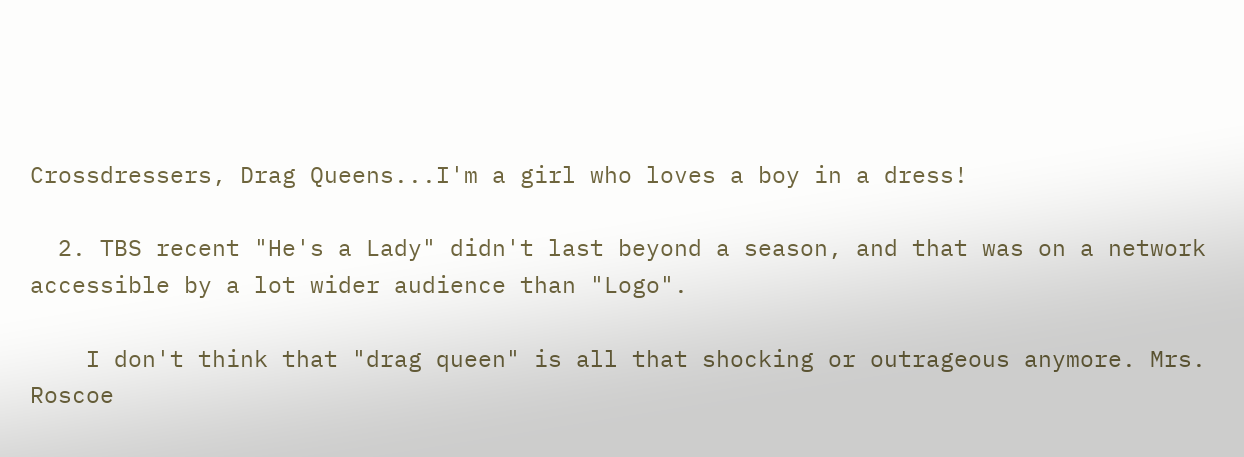Crossdressers, Drag Queens...I'm a girl who loves a boy in a dress!

  2. TBS recent "He's a Lady" didn't last beyond a season, and that was on a network accessible by a lot wider audience than "Logo".

    I don't think that "drag queen" is all that shocking or outrageous anymore. Mrs. Roscoe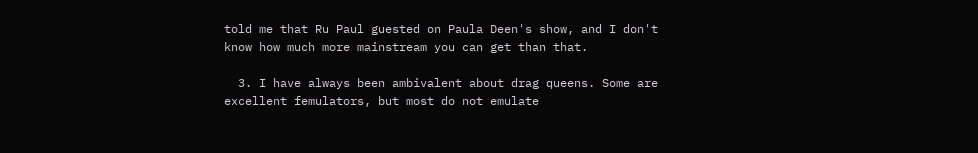told me that Ru Paul guested on Paula Deen's show, and I don't know how much more mainstream you can get than that.

  3. I have always been ambivalent about drag queens. Some are excellent femulators, but most do not emulate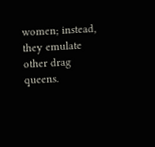women; instead, they emulate other drag queens.